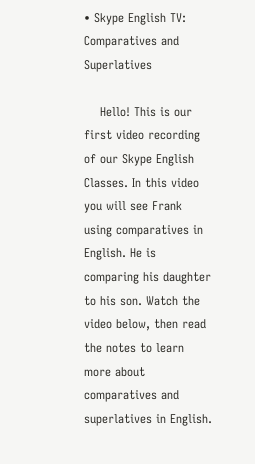• Skype English TV: Comparatives and Superlatives

    Hello! This is our first video recording of our Skype English Classes. In this video you will see Frank using comparatives in English. He is comparing his daughter to his son. Watch the video below, then read the notes to learn more about comparatives and superlatives in English.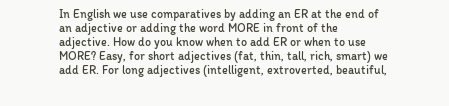In English we use comparatives by adding an ER at the end of an adjective or adding the word MORE in front of the adjective. How do you know when to add ER or when to use MORE? Easy, for short adjectives (fat, thin, tall, rich, smart) we add ER. For long adjectives (intelligent, extroverted, beautiful,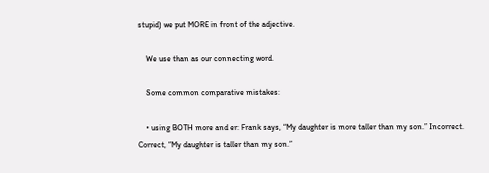stupid) we put MORE in front of the adjective.

    We use than as our connecting word.

    Some common comparative mistakes:

    • using BOTH more and er: Frank says, “My daughter is more taller than my son.” Incorrect. Correct, “My daughter is taller than my son.”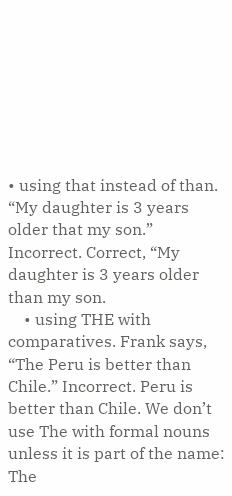• using that instead of than. “My daughter is 3 years older that my son.” Incorrect. Correct, “My daughter is 3 years older than my son.
    • using THE with comparatives. Frank says, “The Peru is better than Chile.” Incorrect. Peru is better than Chile. We don’t use The with formal nouns unless it is part of the name: The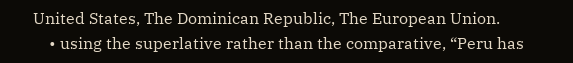United States, The Dominican Republic, The European Union.
    • using the superlative rather than the comparative, “Peru has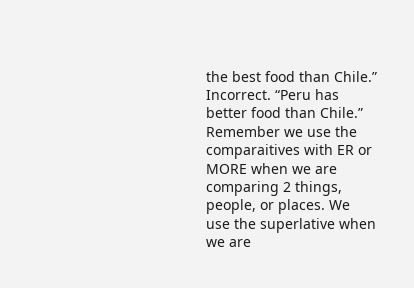the best food than Chile.” Incorrect. “Peru has better food than Chile.” Remember we use the comparaitives with ER or MORE when we are comparing 2 things, people, or places. We use the superlative when we are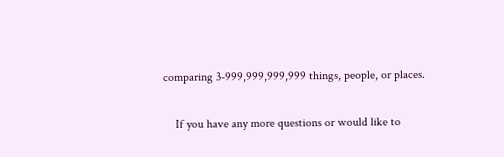comparing 3-999,999,999,999 things, people, or places.

    If you have any more questions or would like to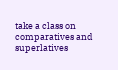take a class on comparatives and superlatives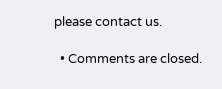please contact us.

  • Comments are closed.